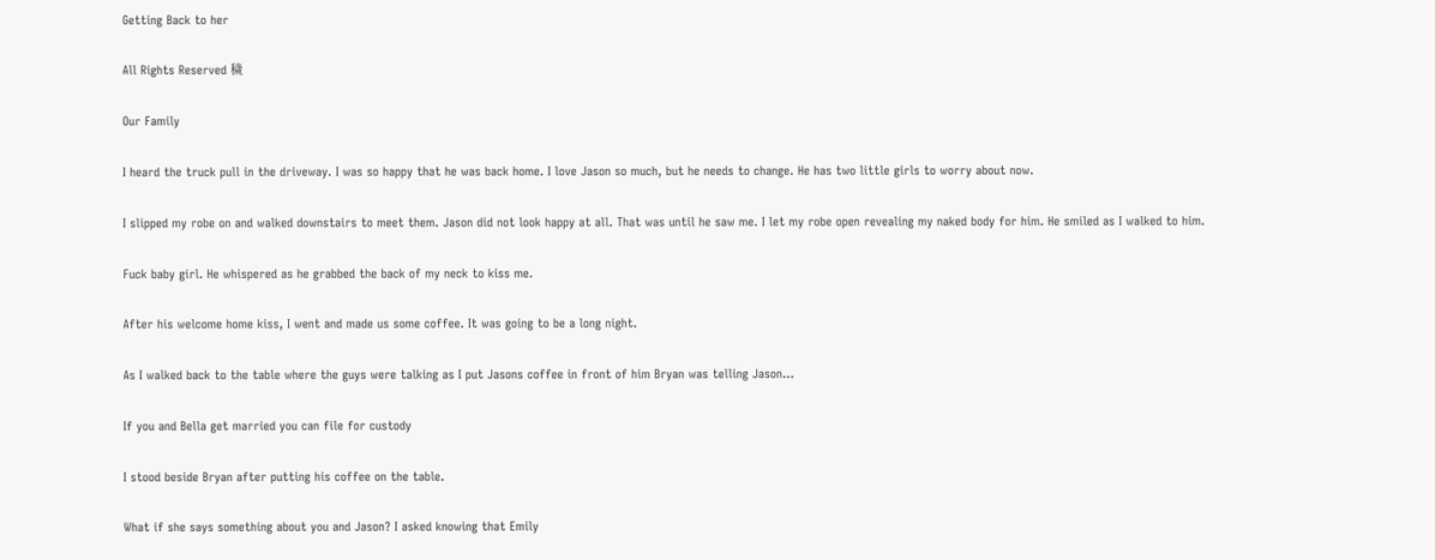Getting Back to her

All Rights Reserved 穢

Our Family

I heard the truck pull in the driveway. I was so happy that he was back home. I love Jason so much, but he needs to change. He has two little girls to worry about now.

I slipped my robe on and walked downstairs to meet them. Jason did not look happy at all. That was until he saw me. I let my robe open revealing my naked body for him. He smiled as I walked to him.

Fuck baby girl. He whispered as he grabbed the back of my neck to kiss me.

After his welcome home kiss, I went and made us some coffee. It was going to be a long night.

As I walked back to the table where the guys were talking as I put Jasons coffee in front of him Bryan was telling Jason...

If you and Bella get married you can file for custody

I stood beside Bryan after putting his coffee on the table.

What if she says something about you and Jason? I asked knowing that Emily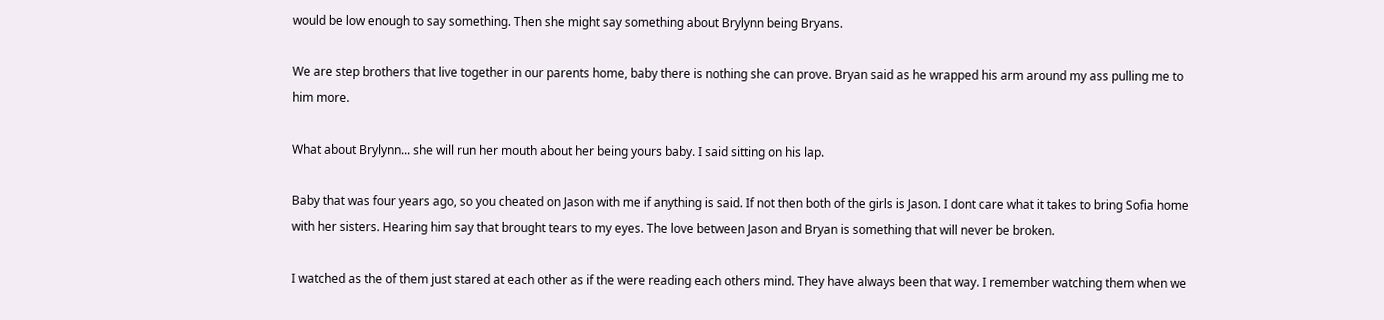would be low enough to say something. Then she might say something about Brylynn being Bryans.

We are step brothers that live together in our parents home, baby there is nothing she can prove. Bryan said as he wrapped his arm around my ass pulling me to him more.

What about Brylynn... she will run her mouth about her being yours baby. I said sitting on his lap.

Baby that was four years ago, so you cheated on Jason with me if anything is said. If not then both of the girls is Jason. I dont care what it takes to bring Sofia home with her sisters. Hearing him say that brought tears to my eyes. The love between Jason and Bryan is something that will never be broken.

I watched as the of them just stared at each other as if the were reading each others mind. They have always been that way. I remember watching them when we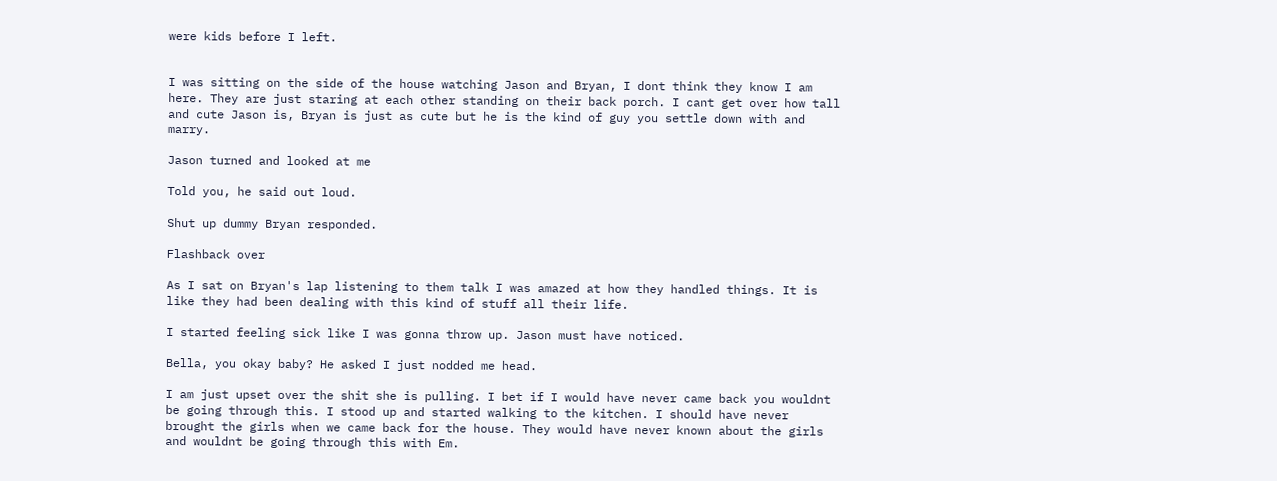were kids before I left.


I was sitting on the side of the house watching Jason and Bryan, I dont think they know I am here. They are just staring at each other standing on their back porch. I cant get over how tall and cute Jason is, Bryan is just as cute but he is the kind of guy you settle down with and marry.

Jason turned and looked at me

Told you, he said out loud.

Shut up dummy Bryan responded.

Flashback over

As I sat on Bryan's lap listening to them talk I was amazed at how they handled things. It is like they had been dealing with this kind of stuff all their life.

I started feeling sick like I was gonna throw up. Jason must have noticed.

Bella, you okay baby? He asked I just nodded me head.

I am just upset over the shit she is pulling. I bet if I would have never came back you wouldnt be going through this. I stood up and started walking to the kitchen. I should have never brought the girls when we came back for the house. They would have never known about the girls and wouldnt be going through this with Em.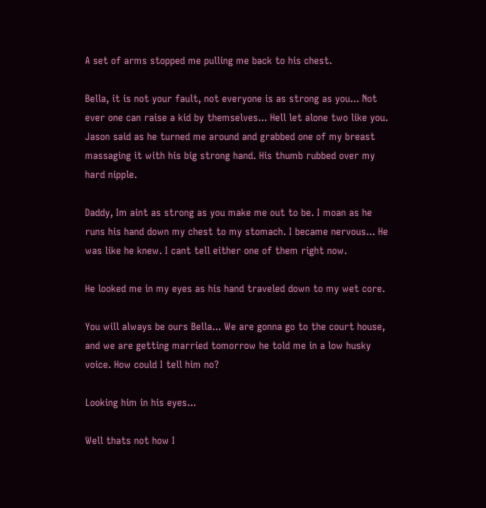A set of arms stopped me pulling me back to his chest.

Bella, it is not your fault, not everyone is as strong as you... Not ever one can raise a kid by themselves... Hell let alone two like you. Jason said as he turned me around and grabbed one of my breast massaging it with his big strong hand. His thumb rubbed over my hard nipple.

Daddy, Im aint as strong as you make me out to be. I moan as he runs his hand down my chest to my stomach. I became nervous... He was like he knew. I cant tell either one of them right now.

He looked me in my eyes as his hand traveled down to my wet core.

You will always be ours Bella... We are gonna go to the court house, and we are getting married tomorrow he told me in a low husky voice. How could I tell him no?

Looking him in his eyes...

Well thats not how I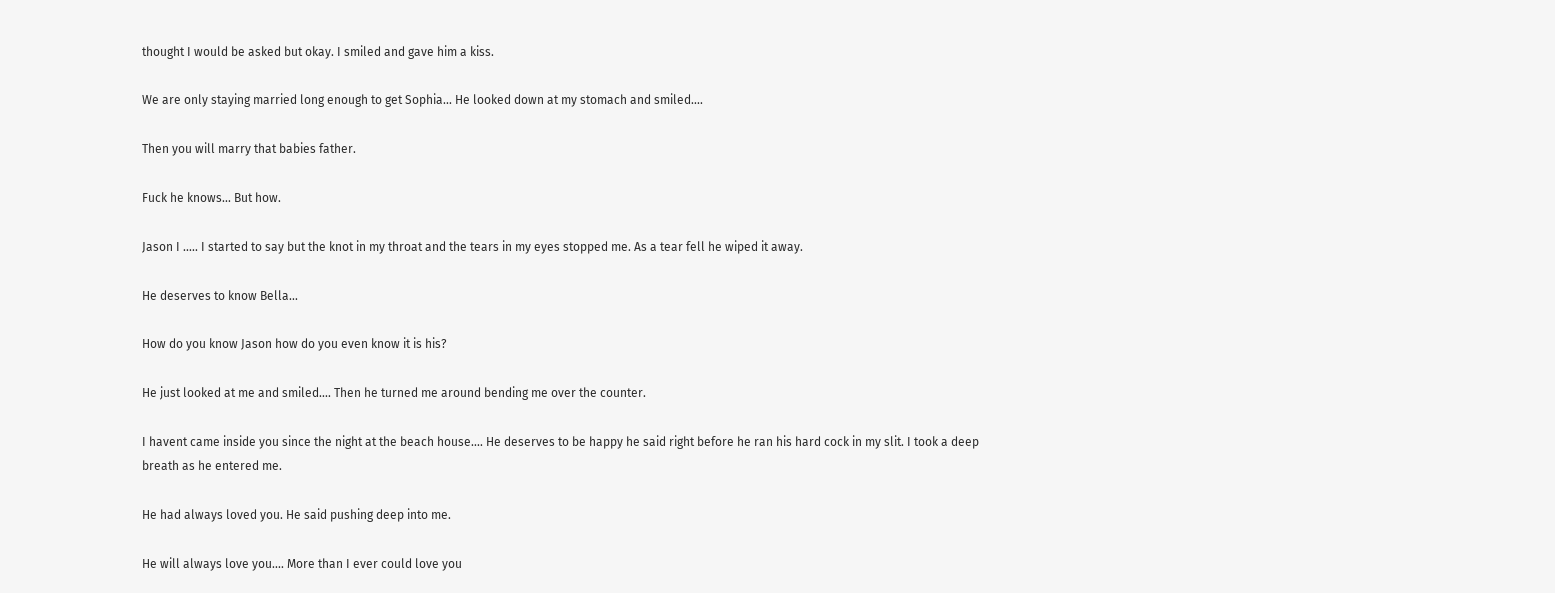thought I would be asked but okay. I smiled and gave him a kiss.

We are only staying married long enough to get Sophia... He looked down at my stomach and smiled....

Then you will marry that babies father.

Fuck he knows... But how.

Jason I ..... I started to say but the knot in my throat and the tears in my eyes stopped me. As a tear fell he wiped it away.

He deserves to know Bella...

How do you know Jason how do you even know it is his?

He just looked at me and smiled.... Then he turned me around bending me over the counter.

I havent came inside you since the night at the beach house.... He deserves to be happy he said right before he ran his hard cock in my slit. I took a deep breath as he entered me.

He had always loved you. He said pushing deep into me.

He will always love you.... More than I ever could love you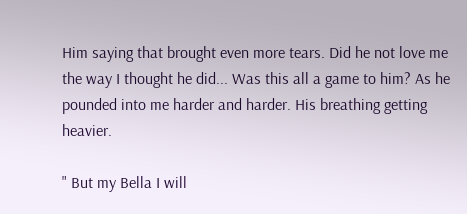Him saying that brought even more tears. Did he not love me the way I thought he did... Was this all a game to him? As he pounded into me harder and harder. His breathing getting heavier.

" But my Bella I will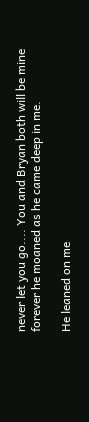never let you go.... You and Bryan both will be mine forever he moaned as he came deep in me.

He leaned on me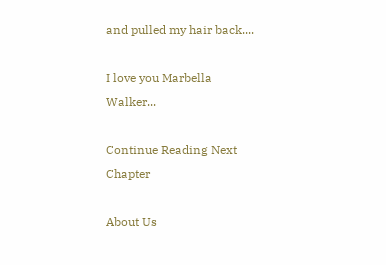and pulled my hair back....

I love you Marbella Walker...

Continue Reading Next Chapter

About Us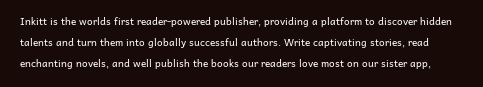Inkitt is the worlds first reader-powered publisher, providing a platform to discover hidden talents and turn them into globally successful authors. Write captivating stories, read enchanting novels, and well publish the books our readers love most on our sister app,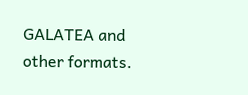GALATEA and other formats.